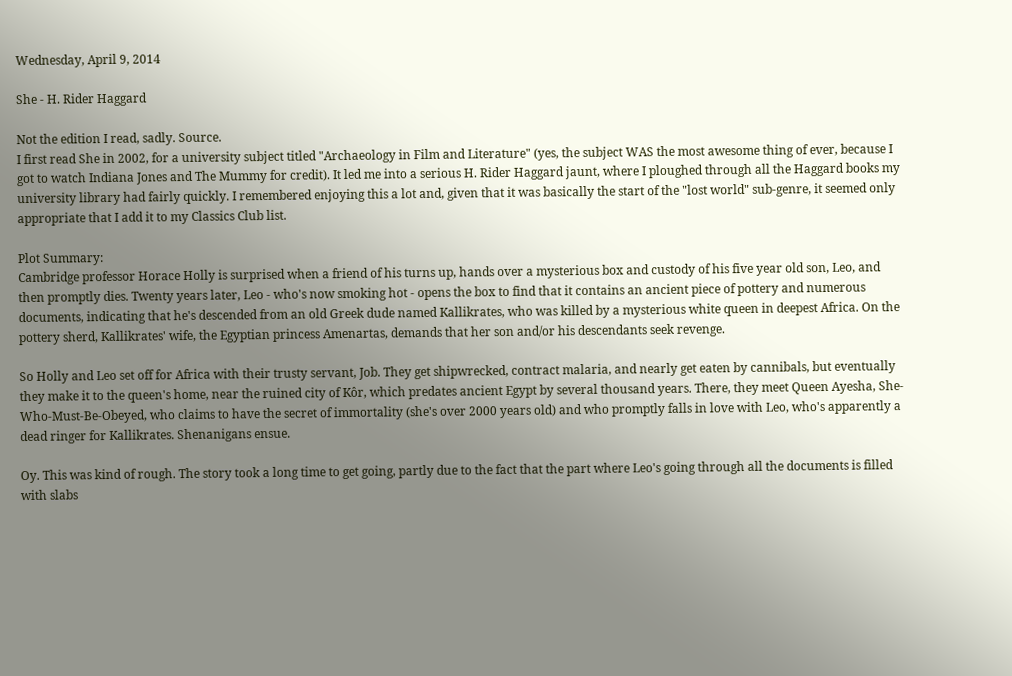Wednesday, April 9, 2014

She - H. Rider Haggard

Not the edition I read, sadly. Source.
I first read She in 2002, for a university subject titled "Archaeology in Film and Literature" (yes, the subject WAS the most awesome thing of ever, because I got to watch Indiana Jones and The Mummy for credit). It led me into a serious H. Rider Haggard jaunt, where I ploughed through all the Haggard books my university library had fairly quickly. I remembered enjoying this a lot and, given that it was basically the start of the "lost world" sub-genre, it seemed only appropriate that I add it to my Classics Club list.

Plot Summary:
Cambridge professor Horace Holly is surprised when a friend of his turns up, hands over a mysterious box and custody of his five year old son, Leo, and then promptly dies. Twenty years later, Leo - who's now smoking hot - opens the box to find that it contains an ancient piece of pottery and numerous documents, indicating that he's descended from an old Greek dude named Kallikrates, who was killed by a mysterious white queen in deepest Africa. On the pottery sherd, Kallikrates' wife, the Egyptian princess Amenartas, demands that her son and/or his descendants seek revenge.

So Holly and Leo set off for Africa with their trusty servant, Job. They get shipwrecked, contract malaria, and nearly get eaten by cannibals, but eventually they make it to the queen's home, near the ruined city of Kôr, which predates ancient Egypt by several thousand years. There, they meet Queen Ayesha, She-Who-Must-Be-Obeyed, who claims to have the secret of immortality (she's over 2000 years old) and who promptly falls in love with Leo, who's apparently a dead ringer for Kallikrates. Shenanigans ensue.

Oy. This was kind of rough. The story took a long time to get going, partly due to the fact that the part where Leo's going through all the documents is filled with slabs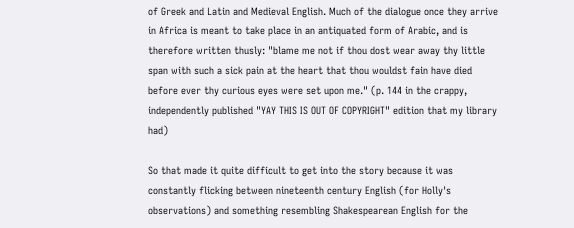of Greek and Latin and Medieval English. Much of the dialogue once they arrive in Africa is meant to take place in an antiquated form of Arabic, and is therefore written thusly: "blame me not if thou dost wear away thy little span with such a sick pain at the heart that thou wouldst fain have died before ever thy curious eyes were set upon me." (p. 144 in the crappy, independently published "YAY THIS IS OUT OF COPYRIGHT" edition that my library had)

So that made it quite difficult to get into the story because it was constantly flicking between nineteenth century English (for Holly's observations) and something resembling Shakespearean English for the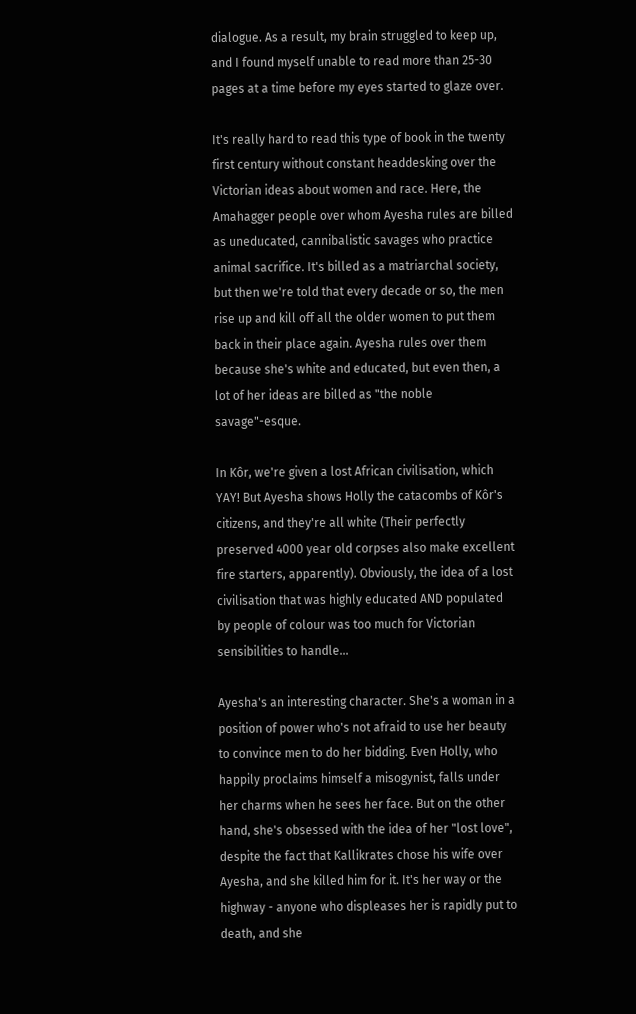dialogue. As a result, my brain struggled to keep up, and I found myself unable to read more than 25-30 pages at a time before my eyes started to glaze over.

It's really hard to read this type of book in the twenty first century without constant headdesking over the Victorian ideas about women and race. Here, the Amahagger people over whom Ayesha rules are billed as uneducated, cannibalistic savages who practice animal sacrifice. It's billed as a matriarchal society, but then we're told that every decade or so, the men rise up and kill off all the older women to put them back in their place again. Ayesha rules over them because she's white and educated, but even then, a lot of her ideas are billed as "the noble savage"-esque.

In Kôr, we're given a lost African civilisation, which YAY! But Ayesha shows Holly the catacombs of Kôr's citizens, and they're all white (Their perfectly preserved 4000 year old corpses also make excellent fire starters, apparently). Obviously, the idea of a lost civilisation that was highly educated AND populated by people of colour was too much for Victorian sensibilities to handle...

Ayesha's an interesting character. She's a woman in a position of power who's not afraid to use her beauty to convince men to do her bidding. Even Holly, who happily proclaims himself a misogynist, falls under her charms when he sees her face. But on the other hand, she's obsessed with the idea of her "lost love", despite the fact that Kallikrates chose his wife over Ayesha, and she killed him for it. It's her way or the highway - anyone who displeases her is rapidly put to death, and she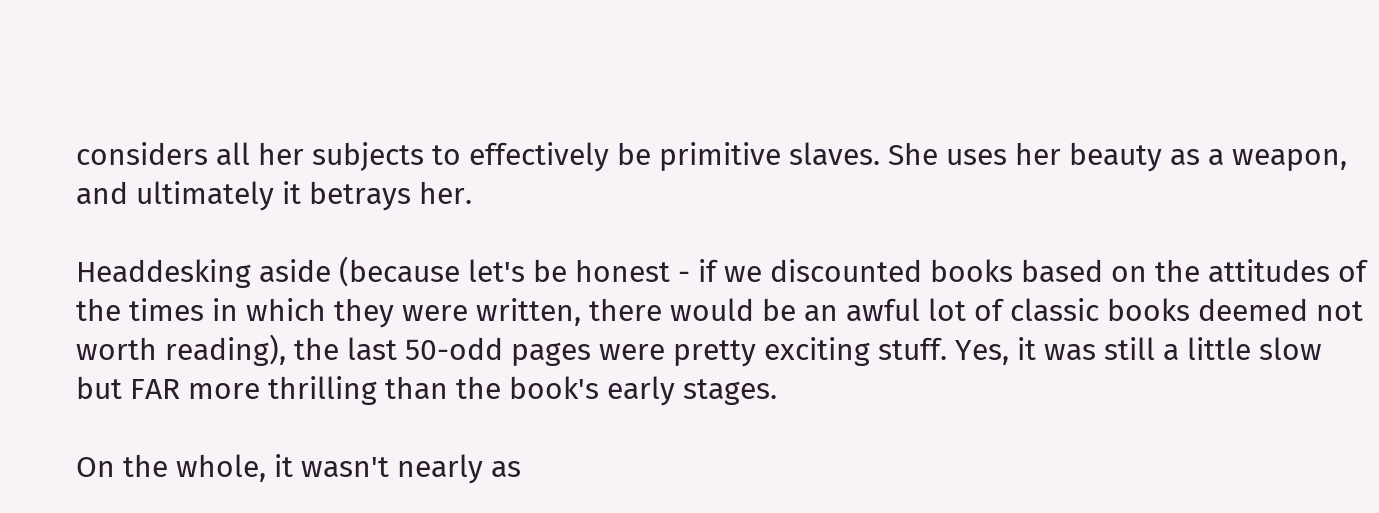considers all her subjects to effectively be primitive slaves. She uses her beauty as a weapon, and ultimately it betrays her.

Headdesking aside (because let's be honest - if we discounted books based on the attitudes of the times in which they were written, there would be an awful lot of classic books deemed not worth reading), the last 50-odd pages were pretty exciting stuff. Yes, it was still a little slow but FAR more thrilling than the book's early stages.

On the whole, it wasn't nearly as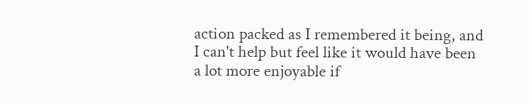action packed as I remembered it being, and I can't help but feel like it would have been a lot more enjoyable if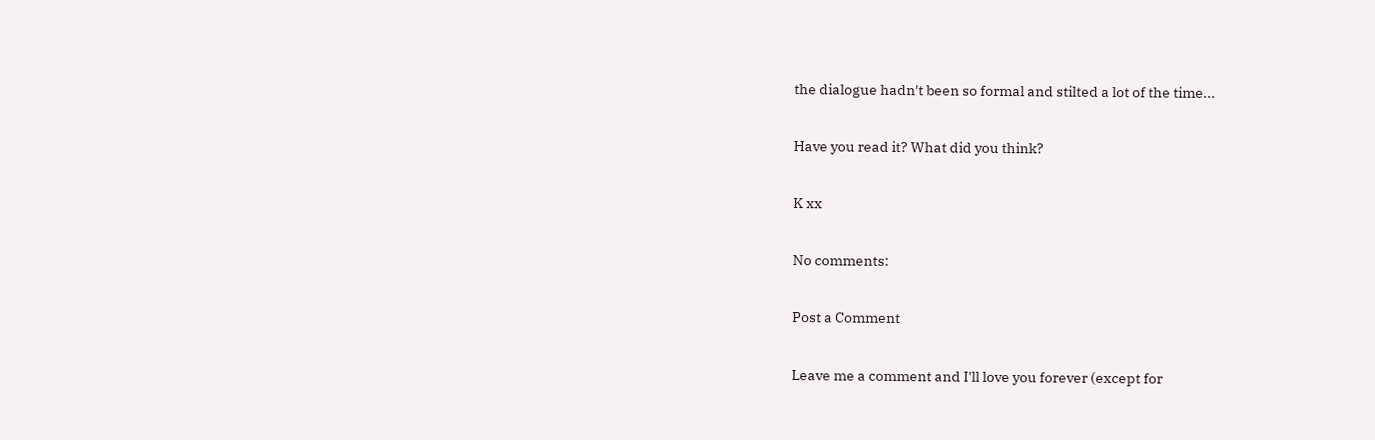the dialogue hadn't been so formal and stilted a lot of the time...

Have you read it? What did you think?

K xx

No comments:

Post a Comment

Leave me a comment and I'll love you forever (except for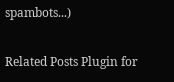spambots...)

Related Posts Plugin for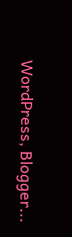WordPress, Blogger...